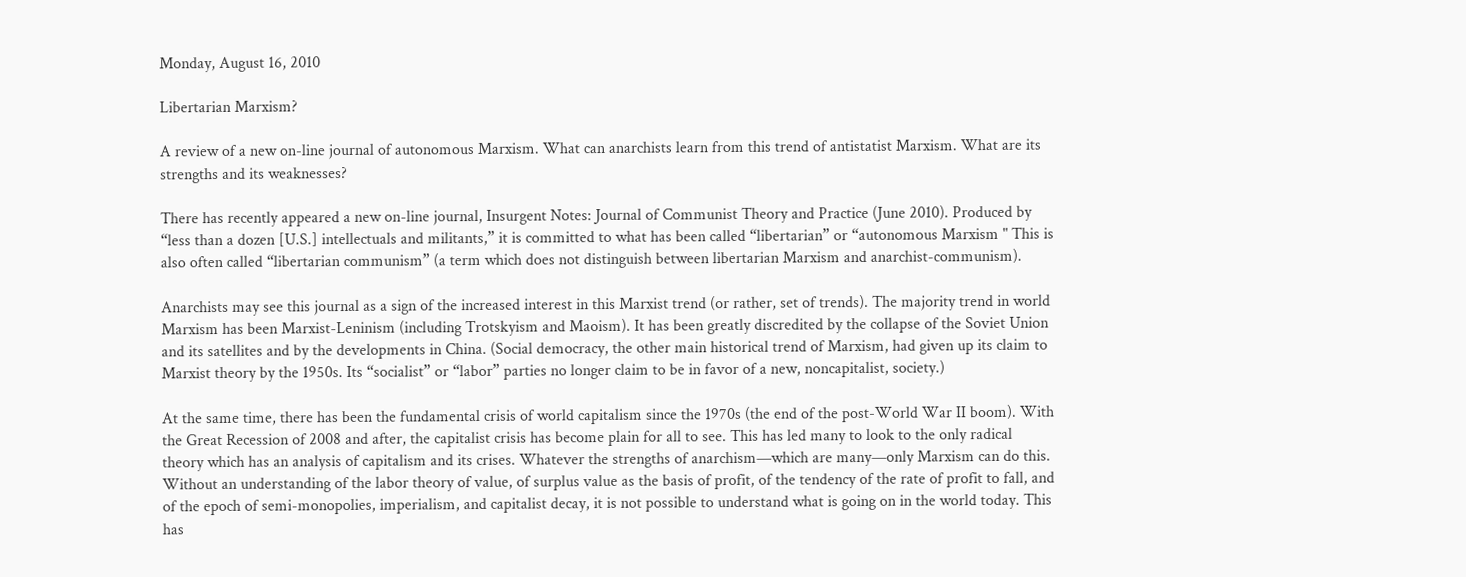Monday, August 16, 2010

Libertarian Marxism?

A review of a new on-line journal of autonomous Marxism. What can anarchists learn from this trend of antistatist Marxism. What are its strengths and its weaknesses?

There has recently appeared a new on-line journal, Insurgent Notes: Journal of Communist Theory and Practice (June 2010). Produced by “less than a dozen [U.S.] intellectuals and militants,” it is committed to what has been called “libertarian” or “autonomous Marxism " This is also often called “libertarian communism” (a term which does not distinguish between libertarian Marxism and anarchist-communism).

Anarchists may see this journal as a sign of the increased interest in this Marxist trend (or rather, set of trends). The majority trend in world Marxism has been Marxist-Leninism (including Trotskyism and Maoism). It has been greatly discredited by the collapse of the Soviet Union and its satellites and by the developments in China. (Social democracy, the other main historical trend of Marxism, had given up its claim to Marxist theory by the 1950s. Its “socialist” or “labor” parties no longer claim to be in favor of a new, noncapitalist, society.)

At the same time, there has been the fundamental crisis of world capitalism since the 1970s (the end of the post-World War II boom). With the Great Recession of 2008 and after, the capitalist crisis has become plain for all to see. This has led many to look to the only radical theory which has an analysis of capitalism and its crises. Whatever the strengths of anarchism—which are many—only Marxism can do this. Without an understanding of the labor theory of value, of surplus value as the basis of profit, of the tendency of the rate of profit to fall, and of the epoch of semi-monopolies, imperialism, and capitalist decay, it is not possible to understand what is going on in the world today. This has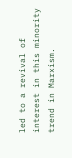led to a revival of interest in this minority trend in Marxism.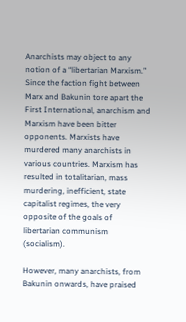Anarchists may object to any notion of a “libertarian Marxism.” Since the faction fight between Marx and Bakunin tore apart the First International, anarchism and Marxism have been bitter opponents. Marxists have murdered many anarchists in various countries. Marxism has resulted in totalitarian, mass murdering, inefficient, state capitalist regimes, the very opposite of the goals of libertarian communism (socialism).

However, many anarchists, from Bakunin onwards, have praised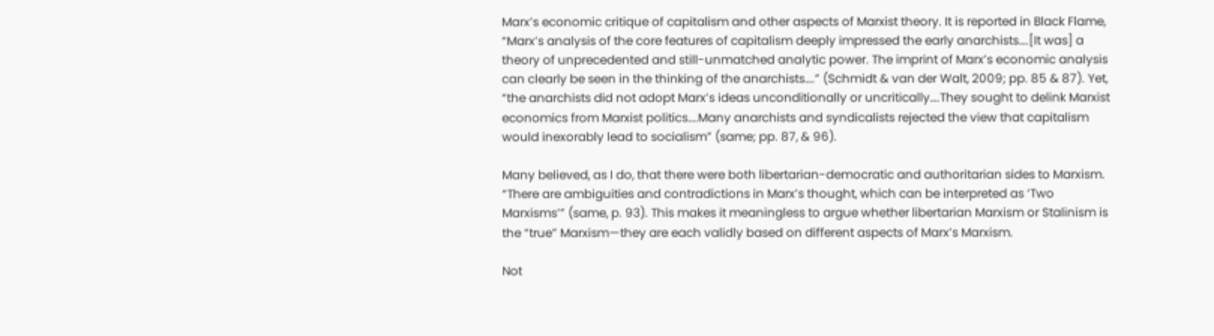Marx’s economic critique of capitalism and other aspects of Marxist theory. It is reported in Black Flame, “Marx’s analysis of the core features of capitalism deeply impressed the early anarchists….[It was] a theory of unprecedented and still-unmatched analytic power. The imprint of Marx’s economic analysis can clearly be seen in the thinking of the anarchists….” (Schmidt & van der Walt, 2009; pp. 85 & 87). Yet, “the anarchists did not adopt Marx’s ideas unconditionally or uncritically….They sought to delink Marxist economics from Marxist politics….Many anarchists and syndicalists rejected the view that capitalism would inexorably lead to socialism” (same; pp. 87, & 96).

Many believed, as I do, that there were both libertarian-democratic and authoritarian sides to Marxism. “There are ambiguities and contradictions in Marx’s thought, which can be interpreted as ‘Two Marxisms’” (same, p. 93). This makes it meaningless to argue whether libertarian Marxism or Stalinism is the “true” Marxism—they are each validly based on different aspects of Marx’s Marxism.

Not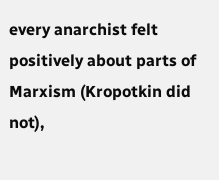every anarchist felt positively about parts of Marxism (Kropotkin did not),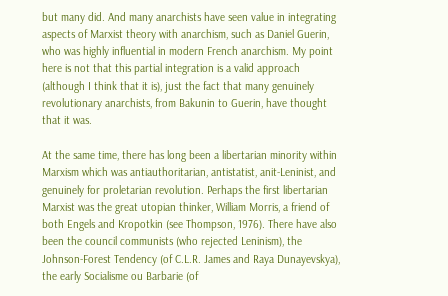but many did. And many anarchists have seen value in integrating aspects of Marxist theory with anarchism, such as Daniel Guerin, who was highly influential in modern French anarchism. My point here is not that this partial integration is a valid approach (although I think that it is), just the fact that many genuinely revolutionary anarchists, from Bakunin to Guerin, have thought that it was.

At the same time, there has long been a libertarian minority within Marxism which was antiauthoritarian, antistatist, anit-Leninist, and genuinely for proletarian revolution. Perhaps the first libertarian Marxist was the great utopian thinker, William Morris, a friend of both Engels and Kropotkin (see Thompson, 1976). There have also been the council communists (who rejected Leninism), the Johnson-Forest Tendency (of C.L.R. James and Raya Dunayevskya), the early Socialisme ou Barbarie (of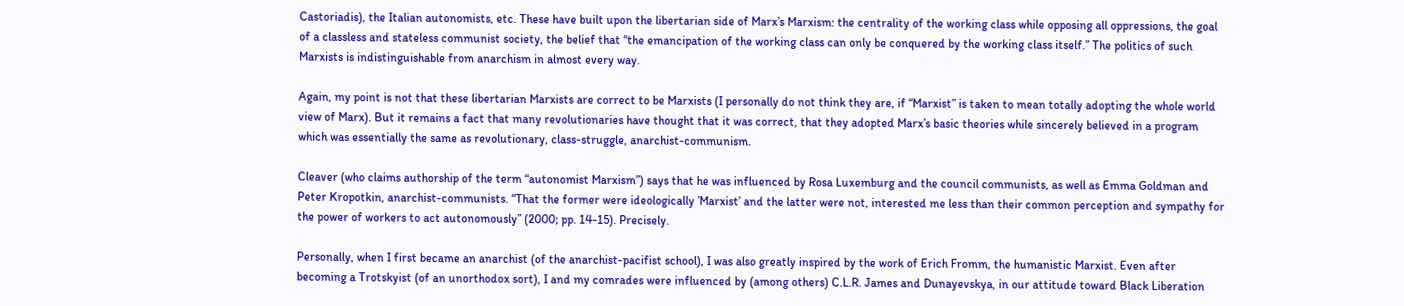Castoriadis), the Italian autonomists, etc. These have built upon the libertarian side of Marx’s Marxism: the centrality of the working class while opposing all oppressions, the goal of a classless and stateless communist society, the belief that “the emancipation of the working class can only be conquered by the working class itself.” The politics of such Marxists is indistinguishable from anarchism in almost every way.

Again, my point is not that these libertarian Marxists are correct to be Marxists (I personally do not think they are, if “Marxist” is taken to mean totally adopting the whole world view of Marx). But it remains a fact that many revolutionaries have thought that it was correct, that they adopted Marx’s basic theories while sincerely believed in a program which was essentially the same as revolutionary, class-struggle, anarchist-communism.

Cleaver (who claims authorship of the term “autonomist Marxism”) says that he was influenced by Rosa Luxemburg and the council communists, as well as Emma Goldman and Peter Kropotkin, anarchist-communists. “That the former were ideologically ’Marxist’ and the latter were not, interested me less than their common perception and sympathy for the power of workers to act autonomously” (2000; pp. 14-15). Precisely.

Personally, when I first became an anarchist (of the anarchist-pacifist school), I was also greatly inspired by the work of Erich Fromm, the humanistic Marxist. Even after becoming a Trotskyist (of an unorthodox sort), I and my comrades were influenced by (among others) C.L.R. James and Dunayevskya, in our attitude toward Black Liberation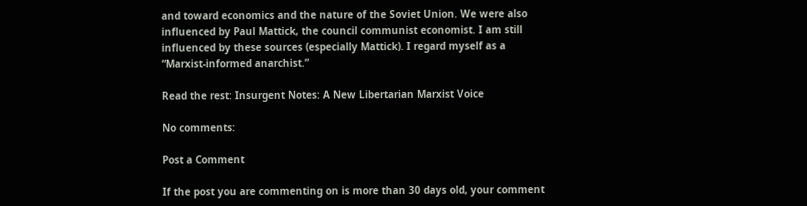and toward economics and the nature of the Soviet Union. We were also influenced by Paul Mattick, the council communist economist. I am still influenced by these sources (especially Mattick). I regard myself as a “Marxist-informed anarchist.”

Read the rest: Insurgent Notes: A New Libertarian Marxist Voice

No comments:

Post a Comment

If the post you are commenting on is more than 30 days old, your comment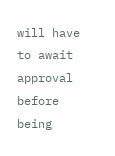will have to await approval before being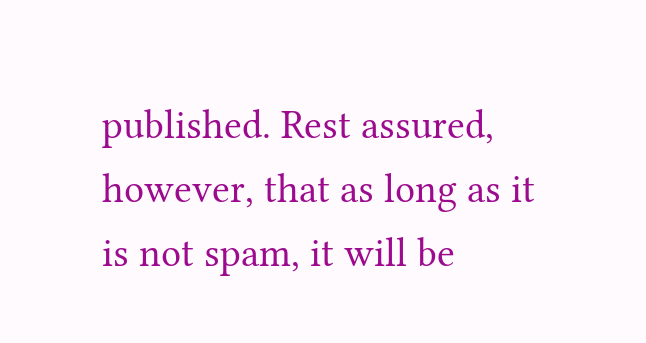published. Rest assured, however, that as long as it is not spam, it will be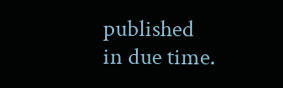published in due time.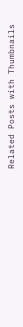Related Posts with Thumbnails